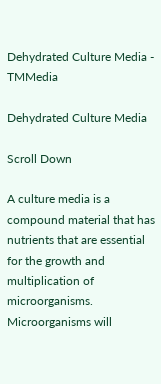Dehydrated Culture Media - TMMedia

Dehydrated Culture Media

Scroll Down

A culture media is a compound material that has nutrients that are essential for the growth and multiplication of microorganisms. Microorganisms will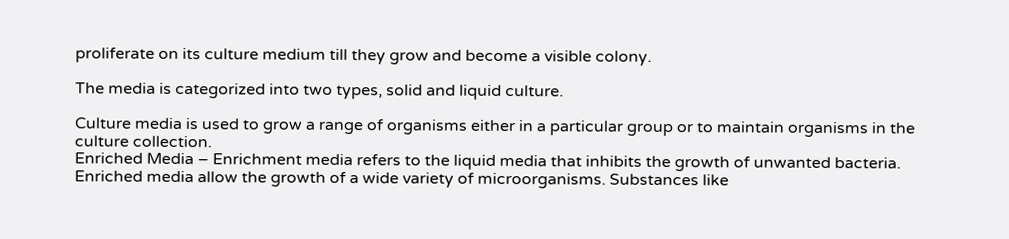proliferate on its culture medium till they grow and become a visible colony.

The media is categorized into two types, solid and liquid culture.

Culture media is used to grow a range of organisms either in a particular group or to maintain organisms in the culture collection.
Enriched Media – Enrichment media refers to the liquid media that inhibits the growth of unwanted bacteria. Enriched media allow the growth of a wide variety of microorganisms. Substances like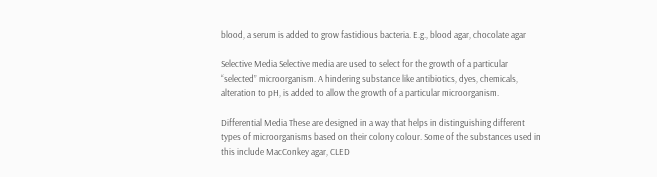blood, a serum is added to grow fastidious bacteria. E.g., blood agar, chocolate agar

Selective Media Selective media are used to select for the growth of a particular “selected” microorganism. A hindering substance like antibiotics, dyes, chemicals, alteration to pH, is added to allow the growth of a particular microorganism.

Differential Media These are designed in a way that helps in distinguishing different types of microorganisms based on their colony colour. Some of the substances used in this include MacConkey agar, CLED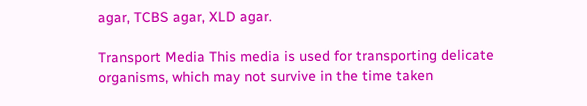agar, TCBS agar, XLD agar.

Transport Media This media is used for transporting delicate organisms, which may not survive in the time taken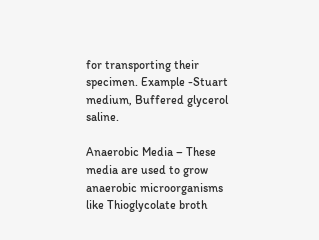for transporting their specimen. Example -Stuart medium, Buffered glycerol saline.

Anaerobic Media – These media are used to grow anaerobic microorganisms like Thioglycolate broth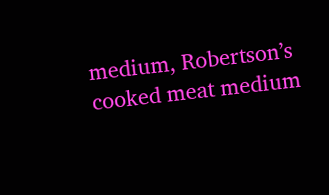medium, Robertson’s cooked meat medium